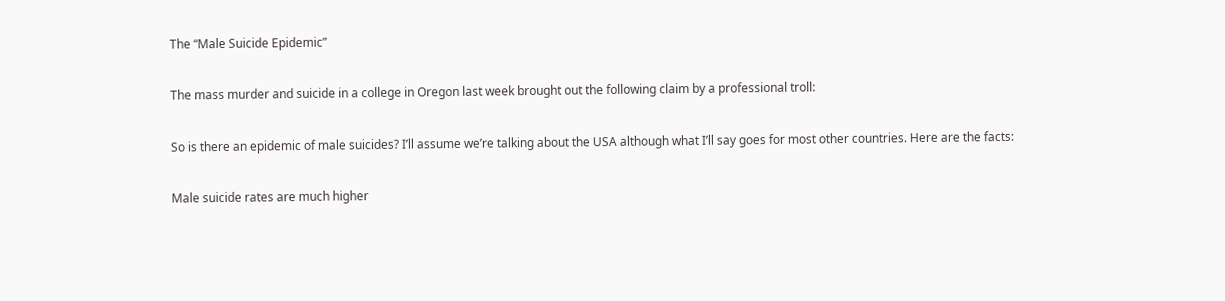The “Male Suicide Epidemic”

The mass murder and suicide in a college in Oregon last week brought out the following claim by a professional troll:

So is there an epidemic of male suicides? I’ll assume we’re talking about the USA although what I’ll say goes for most other countries. Here are the facts:

Male suicide rates are much higher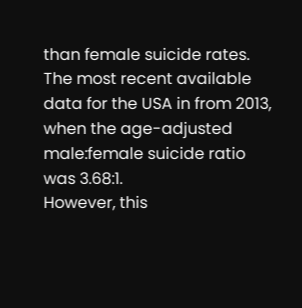than female suicide rates. The most recent available data for the USA in from 2013, when the age-adjusted male:female suicide ratio was 3.68:1.
However, this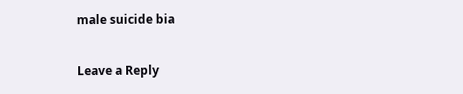male suicide bia

Leave a Reply